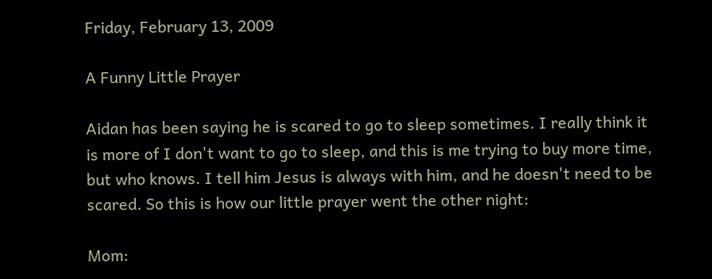Friday, February 13, 2009

A Funny Little Prayer

Aidan has been saying he is scared to go to sleep sometimes. I really think it is more of I don't want to go to sleep, and this is me trying to buy more time, but who knows. I tell him Jesus is always with him, and he doesn't need to be scared. So this is how our little prayer went the other night:

Mom: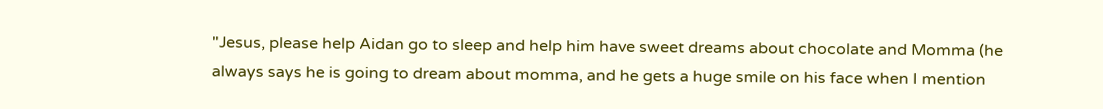"Jesus, please help Aidan go to sleep and help him have sweet dreams about chocolate and Momma (he always says he is going to dream about momma, and he gets a huge smile on his face when I mention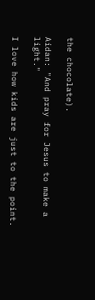the chocolate).

Aidan: "And pray for Jesus to make a light."

I love how kids are just to the point.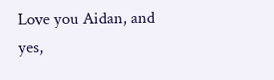Love you Aidan, and yes,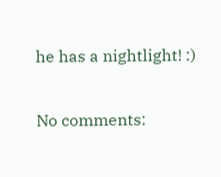he has a nightlight! :)

No comments: